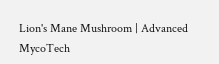Lion's Mane Mushroom | Advanced MycoTech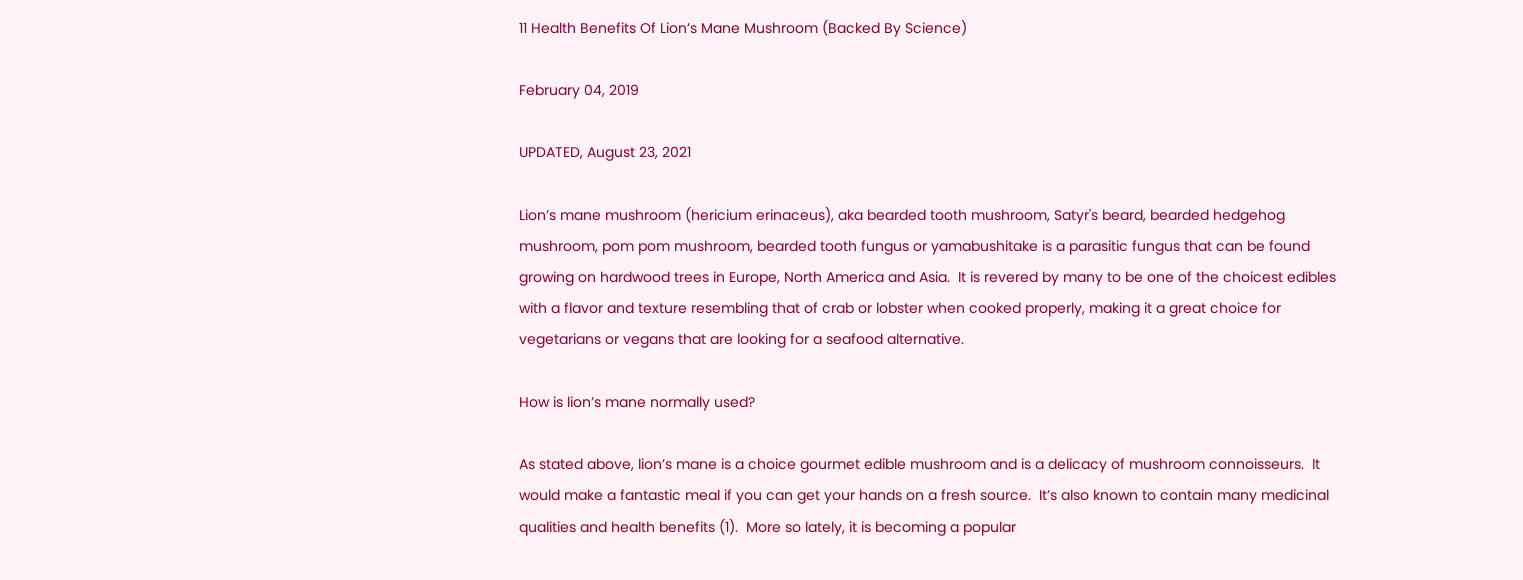11 Health Benefits Of Lion’s Mane Mushroom (Backed By Science)

February 04, 2019

UPDATED, August 23, 2021

Lion’s mane mushroom (hericium erinaceus), aka bearded tooth mushroom, Satyr's beard, bearded hedgehog mushroom, pom pom mushroom, bearded tooth fungus or yamabushitake is a parasitic fungus that can be found growing on hardwood trees in Europe, North America and Asia.  It is revered by many to be one of the choicest edibles with a flavor and texture resembling that of crab or lobster when cooked properly, making it a great choice for vegetarians or vegans that are looking for a seafood alternative.

How is lion’s mane normally used?

As stated above, lion’s mane is a choice gourmet edible mushroom and is a delicacy of mushroom connoisseurs.  It would make a fantastic meal if you can get your hands on a fresh source.  It’s also known to contain many medicinal qualities and health benefits (1).  More so lately, it is becoming a popular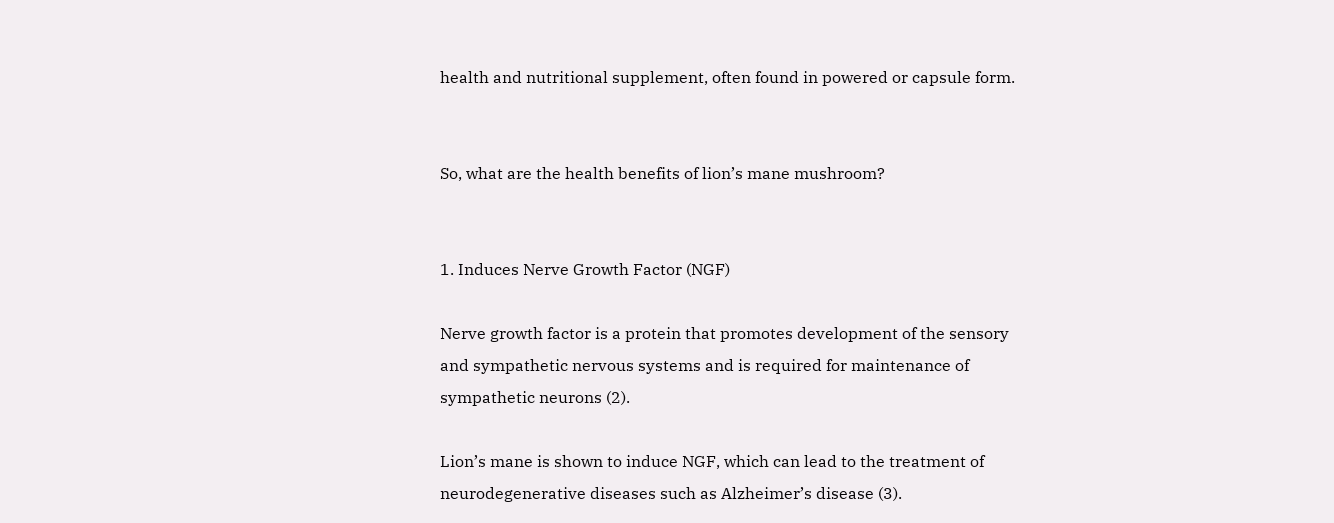health and nutritional supplement, often found in powered or capsule form.


So, what are the health benefits of lion’s mane mushroom?


1. Induces Nerve Growth Factor (NGF)

Nerve growth factor is a protein that promotes development of the sensory and sympathetic nervous systems and is required for maintenance of sympathetic neurons (2).

Lion’s mane is shown to induce NGF, which can lead to the treatment of neurodegenerative diseases such as Alzheimer’s disease (3).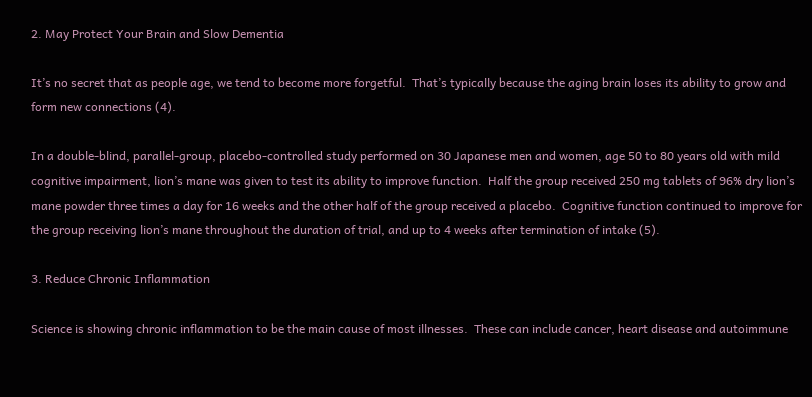2. May Protect Your Brain and Slow Dementia

It’s no secret that as people age, we tend to become more forgetful.  That’s typically because the aging brain loses its ability to grow and form new connections (4).

In a double-blind, parallel-group, placebo-controlled study performed on 30 Japanese men and women, age 50 to 80 years old with mild cognitive impairment, lion’s mane was given to test its ability to improve function.  Half the group received 250 mg tablets of 96% dry lion’s mane powder three times a day for 16 weeks and the other half of the group received a placebo.  Cognitive function continued to improve for the group receiving lion’s mane throughout the duration of trial, and up to 4 weeks after termination of intake (5).

3. Reduce Chronic Inflammation

Science is showing chronic inflammation to be the main cause of most illnesses.  These can include cancer, heart disease and autoimmune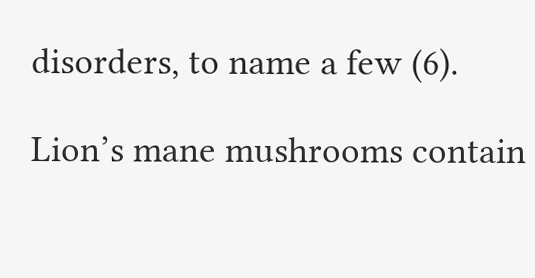disorders, to name a few (6).

Lion’s mane mushrooms contain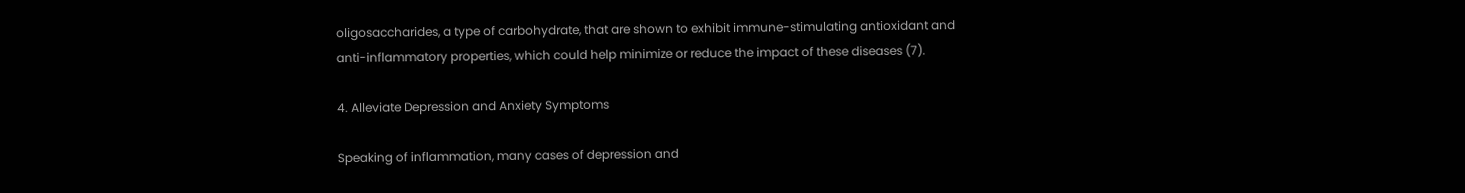oligosaccharides, a type of carbohydrate, that are shown to exhibit immune-stimulating antioxidant and anti-inflammatory properties, which could help minimize or reduce the impact of these diseases (7).

4. Alleviate Depression and Anxiety Symptoms

Speaking of inflammation, many cases of depression and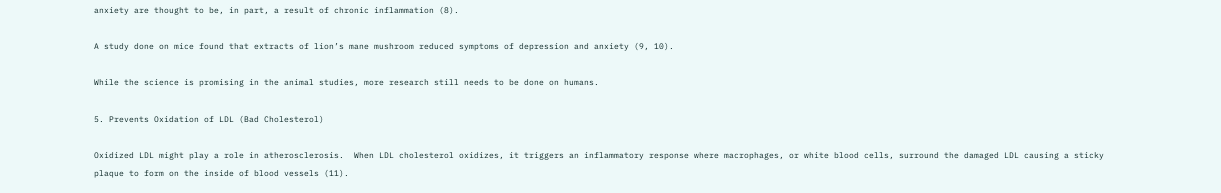anxiety are thought to be, in part, a result of chronic inflammation (8).

A study done on mice found that extracts of lion’s mane mushroom reduced symptoms of depression and anxiety (9, 10).

While the science is promising in the animal studies, more research still needs to be done on humans.

5. Prevents Oxidation of LDL (Bad Cholesterol)

Oxidized LDL might play a role in atherosclerosis.  When LDL cholesterol oxidizes, it triggers an inflammatory response where macrophages, or white blood cells, surround the damaged LDL causing a sticky plaque to form on the inside of blood vessels (11).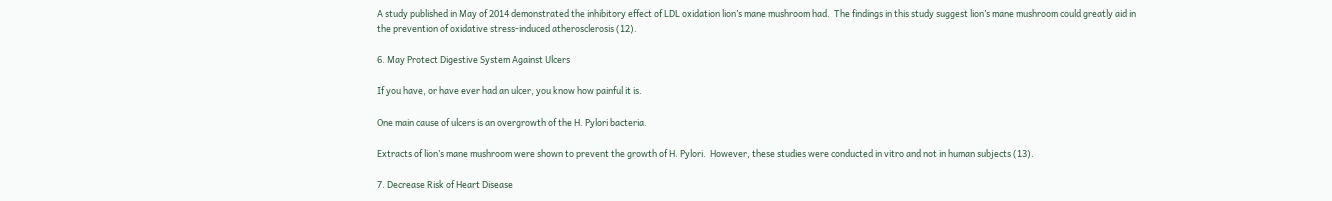A study published in May of 2014 demonstrated the inhibitory effect of LDL oxidation lion’s mane mushroom had.  The findings in this study suggest lion’s mane mushroom could greatly aid in the prevention of oxidative stress-induced atherosclerosis (12).

6. May Protect Digestive System Against Ulcers

If you have, or have ever had an ulcer, you know how painful it is.

One main cause of ulcers is an overgrowth of the H. Pylori bacteria.

Extracts of lion’s mane mushroom were shown to prevent the growth of H. Pylori.  However, these studies were conducted in vitro and not in human subjects (13).

7. Decrease Risk of Heart Disease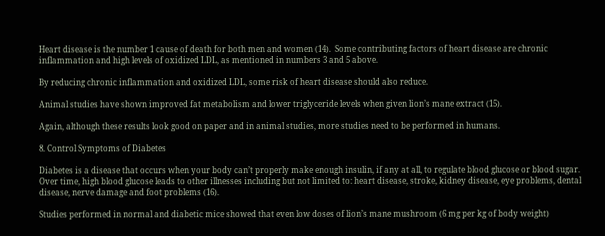Heart disease is the number 1 cause of death for both men and women (14).  Some contributing factors of heart disease are chronic inflammation and high levels of oxidized LDL, as mentioned in numbers 3 and 5 above.

By reducing chronic inflammation and oxidized LDL, some risk of heart disease should also reduce.

Animal studies have shown improved fat metabolism and lower triglyceride levels when given lion’s mane extract (15).

Again, although these results look good on paper and in animal studies, more studies need to be performed in humans.

8. Control Symptoms of Diabetes

Diabetes is a disease that occurs when your body can’t properly make enough insulin, if any at all, to regulate blood glucose or blood sugar.  Over time, high blood glucose leads to other illnesses including but not limited to: heart disease, stroke, kidney disease, eye problems, dental disease, nerve damage and foot problems (16).

Studies performed in normal and diabetic mice showed that even low doses of lion’s mane mushroom (6 mg per kg of body weight)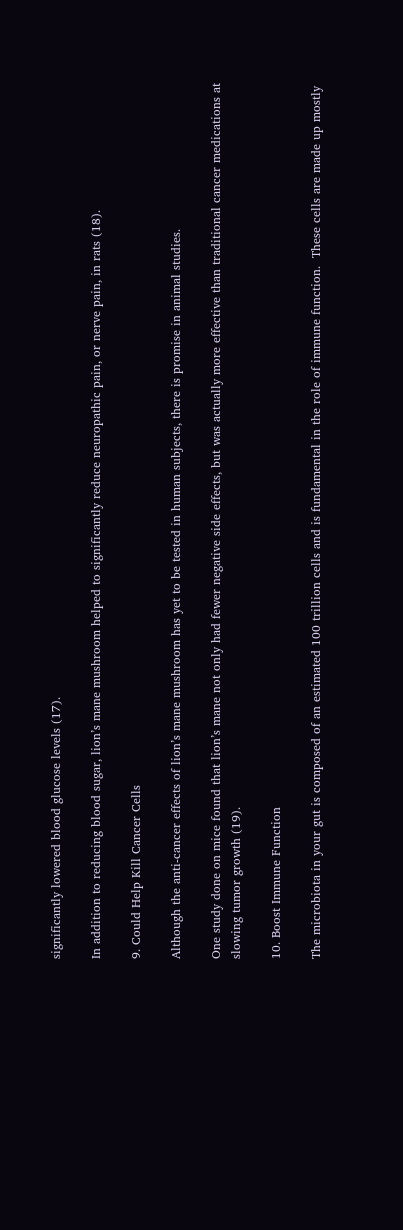significantly lowered blood glucose levels (17).

In addition to reducing blood sugar, lion’s mane mushroom helped to significantly reduce neuropathic pain, or nerve pain, in rats (18).

9. Could Help Kill Cancer Cells

Although the anti-cancer effects of lion’s mane mushroom has yet to be tested in human subjects, there is promise in animal studies.

One study done on mice found that lion’s mane not only had fewer negative side effects, but was actually more effective than traditional cancer medications at slowing tumor growth (19).

10. Boost Immune Function

The microbiota in your gut is composed of an estimated 100 trillion cells and is fundamental in the role of immune function.  These cells are made up mostly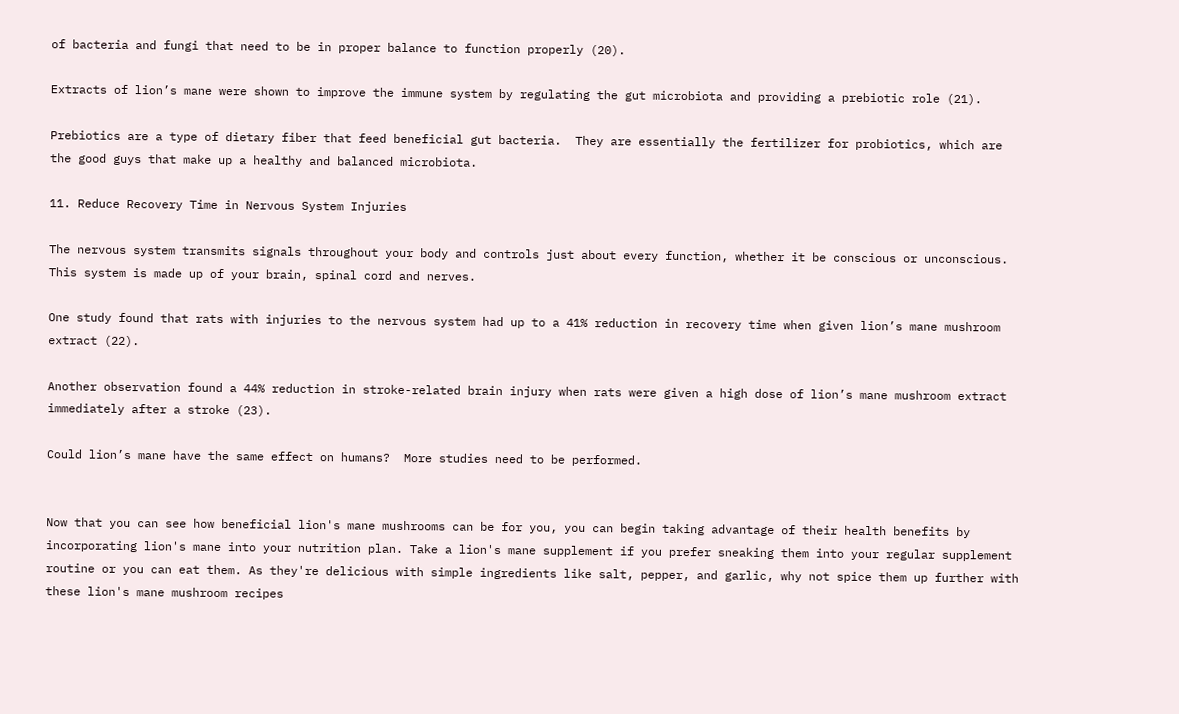of bacteria and fungi that need to be in proper balance to function properly (20).

Extracts of lion’s mane were shown to improve the immune system by regulating the gut microbiota and providing a prebiotic role (21).

Prebiotics are a type of dietary fiber that feed beneficial gut bacteria.  They are essentially the fertilizer for probiotics, which are the good guys that make up a healthy and balanced microbiota.

11. Reduce Recovery Time in Nervous System Injuries

The nervous system transmits signals throughout your body and controls just about every function, whether it be conscious or unconscious.  This system is made up of your brain, spinal cord and nerves.

One study found that rats with injuries to the nervous system had up to a 41% reduction in recovery time when given lion’s mane mushroom extract (22).

Another observation found a 44% reduction in stroke-related brain injury when rats were given a high dose of lion’s mane mushroom extract immediately after a stroke (23).

Could lion’s mane have the same effect on humans?  More studies need to be performed.


Now that you can see how beneficial lion's mane mushrooms can be for you, you can begin taking advantage of their health benefits by incorporating lion's mane into your nutrition plan. Take a lion's mane supplement if you prefer sneaking them into your regular supplement routine or you can eat them. As they're delicious with simple ingredients like salt, pepper, and garlic, why not spice them up further with these lion's mane mushroom recipes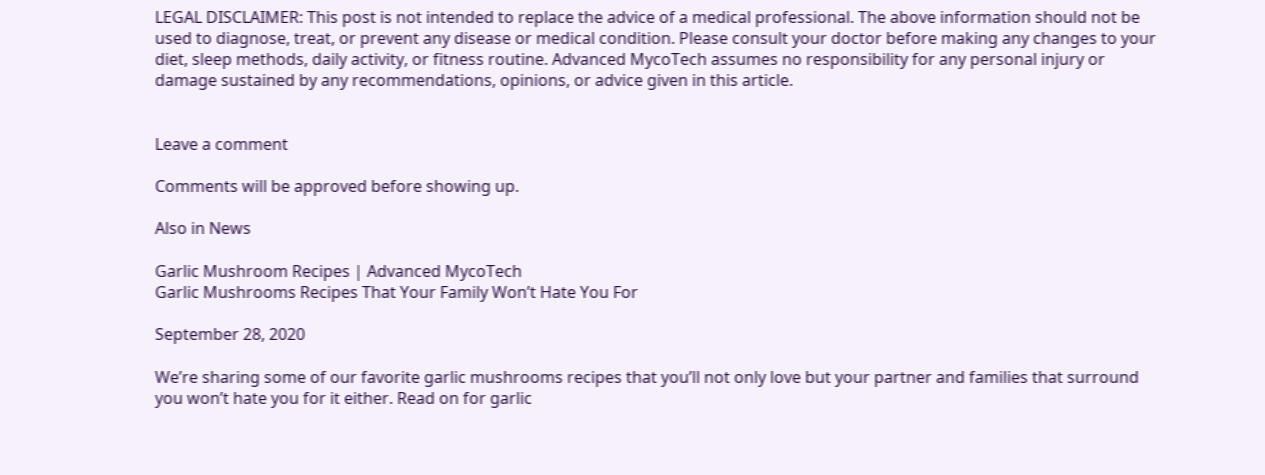LEGAL DISCLAIMER: This post is not intended to replace the advice of a medical professional. The above information should not be used to diagnose, treat, or prevent any disease or medical condition. Please consult your doctor before making any changes to your diet, sleep methods, daily activity, or fitness routine. Advanced MycoTech assumes no responsibility for any personal injury or damage sustained by any recommendations, opinions, or advice given in this article.


Leave a comment

Comments will be approved before showing up.

Also in News

Garlic Mushroom Recipes | Advanced MycoTech
Garlic Mushrooms Recipes That Your Family Won’t Hate You For

September 28, 2020

We’re sharing some of our favorite garlic mushrooms recipes that you’ll not only love but your partner and families that surround you won’t hate you for it either. Read on for garlic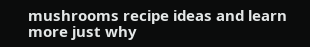mushrooms recipe ideas and learn more just why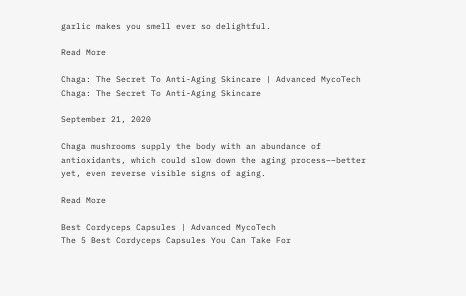garlic makes you smell ever so delightful.

Read More

Chaga: The Secret To Anti-Aging Skincare | Advanced MycoTech
Chaga: The Secret To Anti-Aging Skincare

September 21, 2020

Chaga mushrooms supply the body with an abundance of antioxidants, which could slow down the aging process––better yet, even reverse visible signs of aging.

Read More

Best Cordyceps Capsules | Advanced MycoTech
The 5 Best Cordyceps Capsules You Can Take For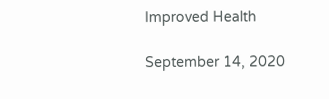Improved Health

September 14, 2020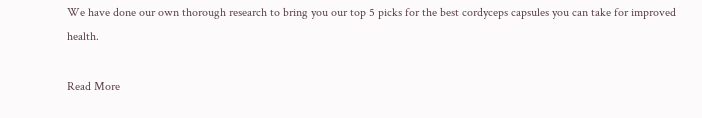We have done our own thorough research to bring you our top 5 picks for the best cordyceps capsules you can take for improved health.

Read More